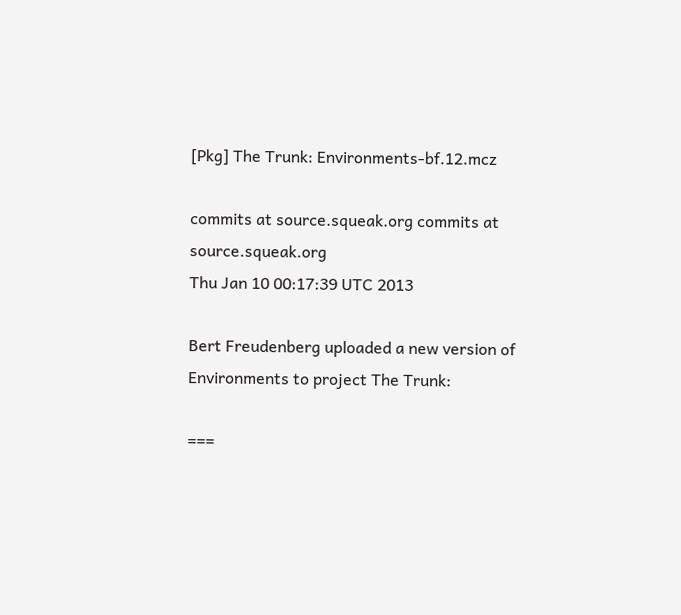[Pkg] The Trunk: Environments-bf.12.mcz

commits at source.squeak.org commits at source.squeak.org
Thu Jan 10 00:17:39 UTC 2013

Bert Freudenberg uploaded a new version of Environments to project The Trunk:

===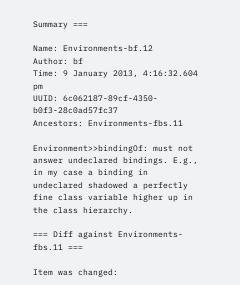Summary ===

Name: Environments-bf.12
Author: bf
Time: 9 January 2013, 4:16:32.604 pm
UUID: 6c062187-89cf-4350-b0f3-28c0ad57fc37
Ancestors: Environments-fbs.11

Environment>>bindingOf: must not answer undeclared bindings. E.g., in my case a binding in undeclared shadowed a perfectly fine class variable higher up in the class hierarchy.

=== Diff against Environments-fbs.11 ===

Item was changed: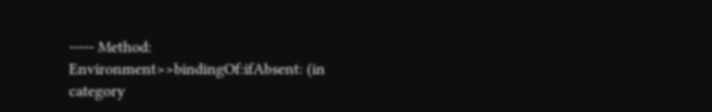----- Method: Environment>>bindingOf:ifAbsent: (in category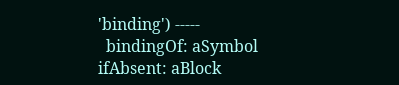'binding') -----
  bindingOf: aSymbol ifAbsent: aBlock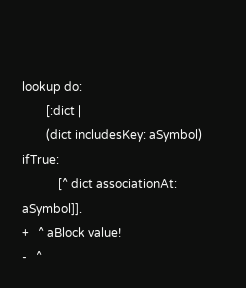lookup do:
        [:dict |
        (dict includesKey: aSymbol) ifTrue:
            [^ dict associationAt: aSymbol]].
+   ^ aBlock value!
-   ^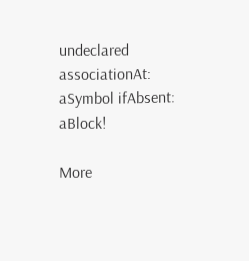undeclared associationAt: aSymbol ifAbsent: aBlock!

More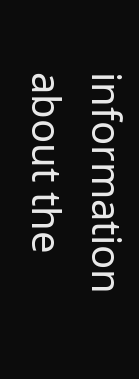information about the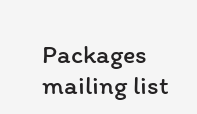Packages mailing list